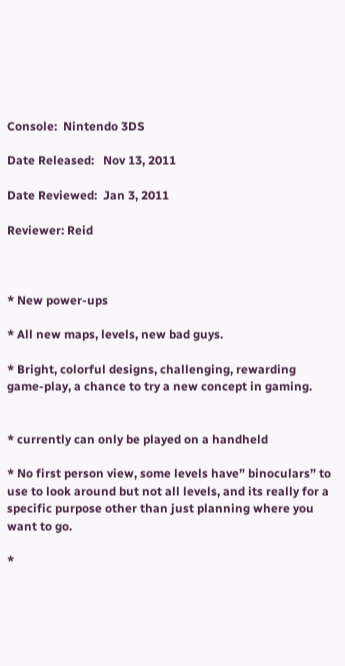Console:  Nintendo 3DS

Date Released:   Nov 13, 2011

Date Reviewed:  Jan 3, 2011

Reviewer: Reid



* New power-ups

* All new maps, levels, new bad guys.

* Bright, colorful designs, challenging, rewarding game-play, a chance to try a new concept in gaming.


* currently can only be played on a handheld

* No first person view, some levels have” binoculars” to use to look around but not all levels, and its really for a specific purpose other than just planning where you want to go.

*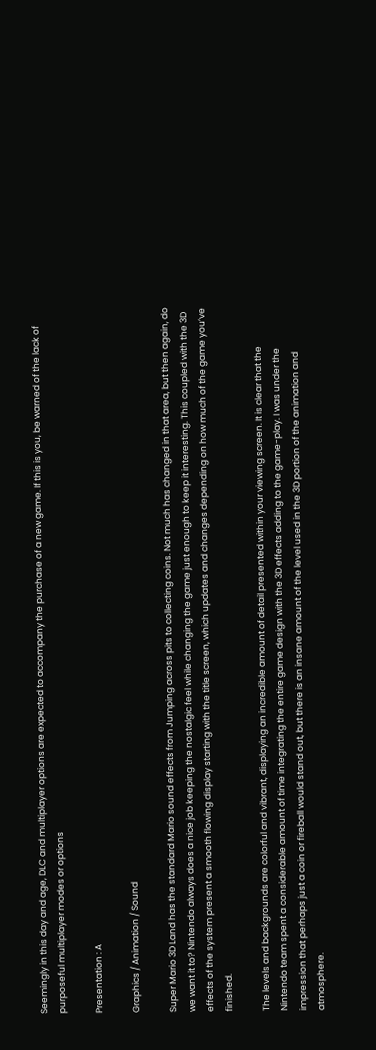Seemingly in this day and age, DLC and multiplayer options are expected to accompany the purchase of a new game. If this is you, be warned of the lack of purposeful multiplayer modes or options

Presentation : A

Graphics / Animation / Sound

Super Mario 3D Land has the standard Mario sound effects from Jumping across pits to collecting coins. Not much has changed in that area, but then again, do we want it to? Nintendo always does a nice job keeping the nostalgic feel while changing the game just enough to keep it interesting. This coupled with the 3D effects of the system present a smooth flowing display starting with the title screen, which updates and changes depending on how much of the game you’ve finished.

The levels and backgrounds are colorful and vibrant, displaying an incredible amount of detail presented within your viewing screen. It is clear that the Nintendo team spent a considerable amount of time integrating the entire game design with the 3D effects adding to the game-play. I was under the impression that perhaps just a coin or fireball would stand out, but there is an insane amount of the level used in the 3D portion of the animation and atmosphere.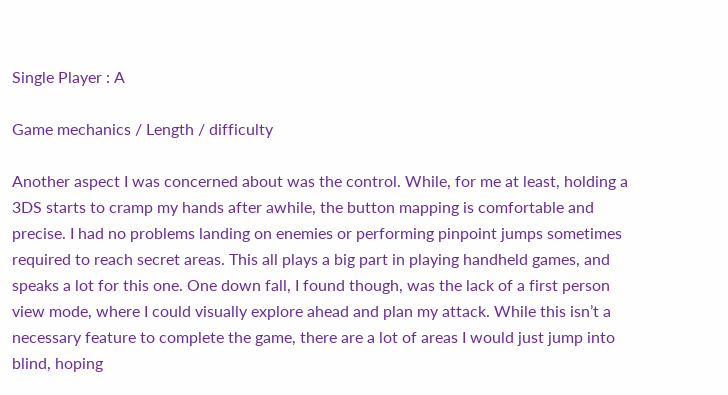Single Player : A

Game mechanics / Length / difficulty

Another aspect I was concerned about was the control. While, for me at least, holding a 3DS starts to cramp my hands after awhile, the button mapping is comfortable and precise. I had no problems landing on enemies or performing pinpoint jumps sometimes required to reach secret areas. This all plays a big part in playing handheld games, and speaks a lot for this one. One down fall, I found though, was the lack of a first person view mode, where I could visually explore ahead and plan my attack. While this isn’t a necessary feature to complete the game, there are a lot of areas I would just jump into blind, hoping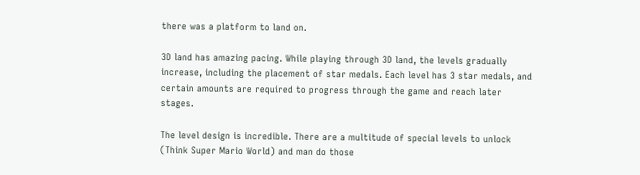there was a platform to land on.

3D land has amazing pacing. While playing through 3D land, the levels gradually increase, including the placement of star medals. Each level has 3 star medals, and certain amounts are required to progress through the game and reach later stages.

The level design is incredible. There are a multitude of special levels to unlock (Think Super Mario World) and man do those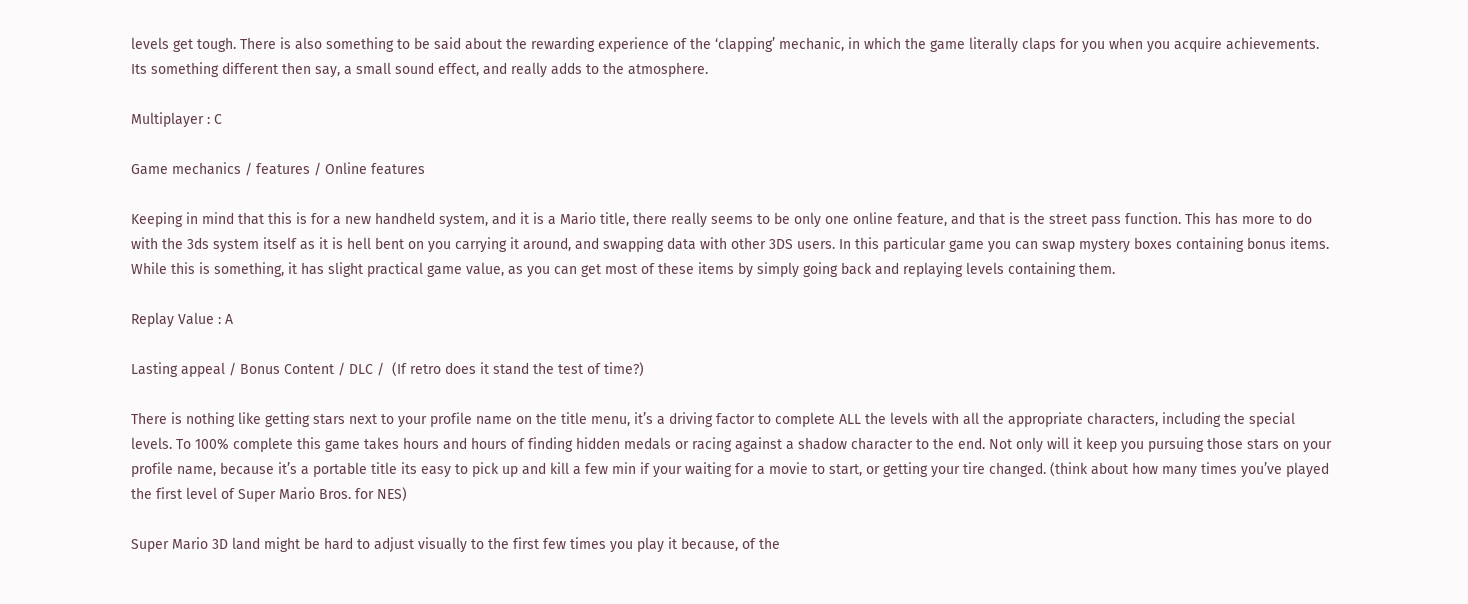levels get tough. There is also something to be said about the rewarding experience of the ‘clapping’ mechanic, in which the game literally claps for you when you acquire achievements. Its something different then say, a small sound effect, and really adds to the atmosphere.

Multiplayer : C

Game mechanics / features / Online features

Keeping in mind that this is for a new handheld system, and it is a Mario title, there really seems to be only one online feature, and that is the street pass function. This has more to do with the 3ds system itself as it is hell bent on you carrying it around, and swapping data with other 3DS users. In this particular game you can swap mystery boxes containing bonus items. While this is something, it has slight practical game value, as you can get most of these items by simply going back and replaying levels containing them.

Replay Value : A

Lasting appeal / Bonus Content / DLC /  (If retro does it stand the test of time?)

There is nothing like getting stars next to your profile name on the title menu, it’s a driving factor to complete ALL the levels with all the appropriate characters, including the special levels. To 100% complete this game takes hours and hours of finding hidden medals or racing against a shadow character to the end. Not only will it keep you pursuing those stars on your profile name, because it’s a portable title its easy to pick up and kill a few min if your waiting for a movie to start, or getting your tire changed. (think about how many times you’ve played the first level of Super Mario Bros. for NES)

Super Mario 3D land might be hard to adjust visually to the first few times you play it because, of the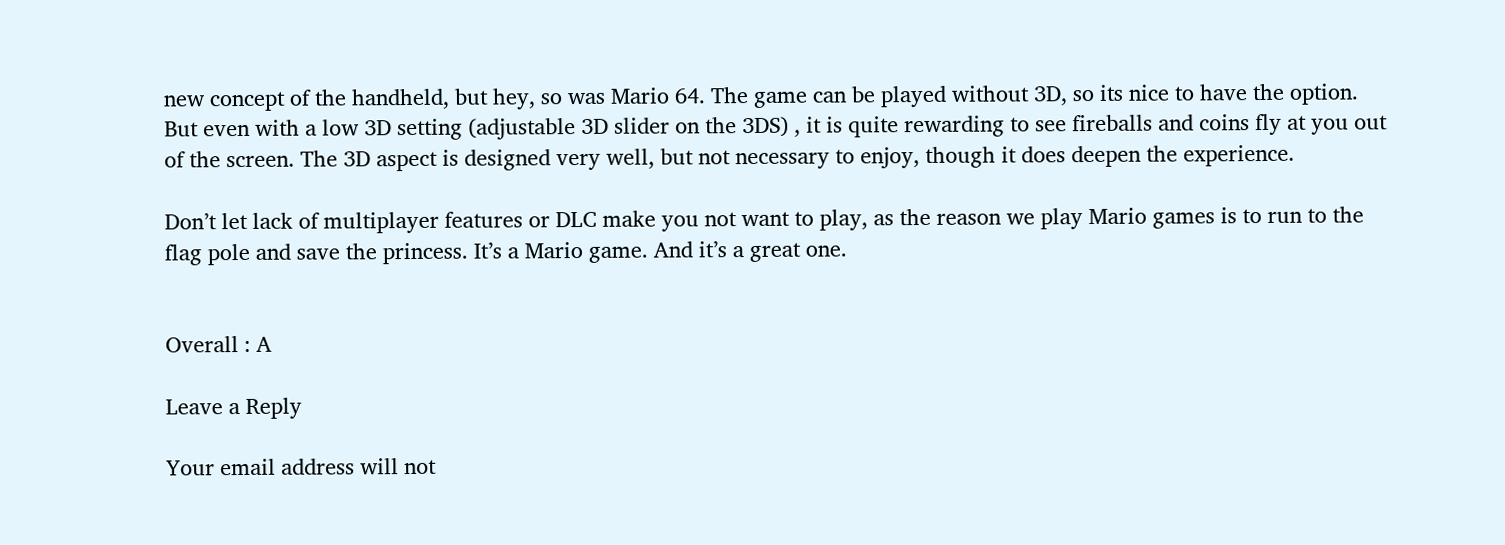new concept of the handheld, but hey, so was Mario 64. The game can be played without 3D, so its nice to have the option. But even with a low 3D setting (adjustable 3D slider on the 3DS) , it is quite rewarding to see fireballs and coins fly at you out of the screen. The 3D aspect is designed very well, but not necessary to enjoy, though it does deepen the experience.

Don’t let lack of multiplayer features or DLC make you not want to play, as the reason we play Mario games is to run to the flag pole and save the princess. It’s a Mario game. And it’s a great one.


Overall : A

Leave a Reply

Your email address will not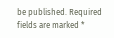be published. Required fields are marked *